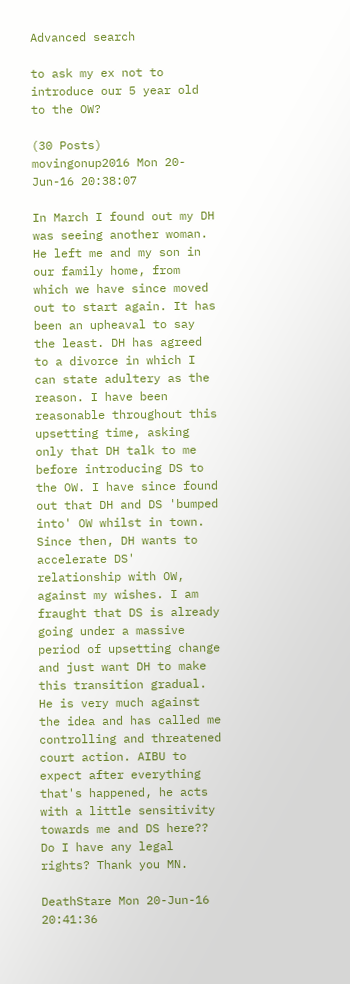Advanced search

to ask my ex not to introduce our 5 year old to the OW?

(30 Posts)
movingonup2016 Mon 20-Jun-16 20:38:07

In March I found out my DH was seeing another woman. He left me and my son in our family home, from which we have since moved out to start again. It has been an upheaval to say the least. DH has agreed to a divorce in which I can state adultery as the reason. I have been reasonable throughout this upsetting time, asking only that DH talk to me before introducing DS to the OW. I have since found out that DH and DS 'bumped into' OW whilst in town. Since then, DH wants to accelerate DS' relationship with OW, against my wishes. I am fraught that DS is already going under a massive period of upsetting change and just want DH to make this transition gradual. He is very much against the idea and has called me controlling and threatened court action. AIBU to expect after everything that's happened, he acts with a little sensitivity towards me and DS here?? Do I have any legal rights? Thank you MN.

DeathStare Mon 20-Jun-16 20:41:36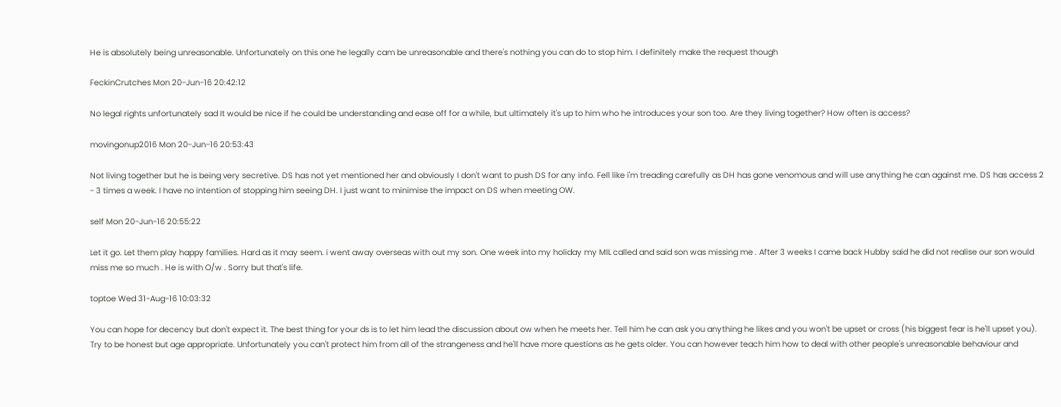He is absolutely being unreasonable. Unfortunately on this one he legally cam be unreasonable and there's nothing you can do to stop him. I definitely make the request though

FeckinCrutches Mon 20-Jun-16 20:42:12

No legal rights unfortunately sad It would be nice if he could be understanding and ease off for a while, but ultimately it's up to him who he introduces your son too. Are they living together? How often is access?

movingonup2016 Mon 20-Jun-16 20:53:43

Not living together but he is being very secretive. DS has not yet mentioned her and obviously I don't want to push DS for any info. Fell like i'm treading carefully as DH has gone venomous and will use anything he can against me. DS has access 2 - 3 times a week. I have no intention of stopping him seeing DH. I just want to minimise the impact on DS when meeting OW.

self Mon 20-Jun-16 20:55:22

Let it go. Let them play happy families. Hard as it may seem. i went away overseas with out my son. One week into my holiday my MIL called and said son was missing me . After 3 weeks I came back Hubby said he did not realise our son would miss me so much . He is with O/w . Sorry but that's life.

toptoe Wed 31-Aug-16 10:03:32

You can hope for decency but don't expect it. The best thing for your ds is to let him lead the discussion about ow when he meets her. Tell him he can ask you anything he likes and you won't be upset or cross (his biggest fear is he'll upset you). Try to be honest but age appropriate. Unfortunately you can't protect him from all of the strangeness and he'll have more questions as he gets older. You can however teach him how to deal with other people's unreasonable behaviour and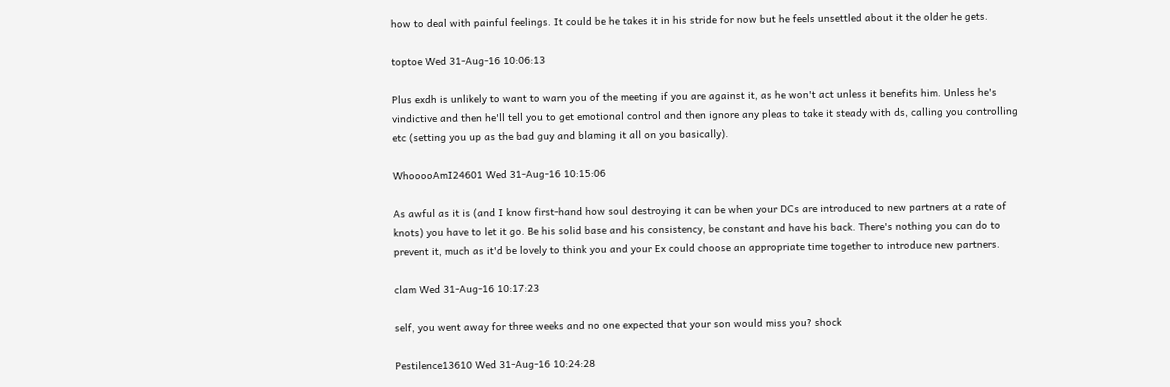how to deal with painful feelings. It could be he takes it in his stride for now but he feels unsettled about it the older he gets.

toptoe Wed 31-Aug-16 10:06:13

Plus exdh is unlikely to want to warn you of the meeting if you are against it, as he won't act unless it benefits him. Unless he's vindictive and then he'll tell you to get emotional control and then ignore any pleas to take it steady with ds, calling you controlling etc (setting you up as the bad guy and blaming it all on you basically).

WhooooAmI24601 Wed 31-Aug-16 10:15:06

As awful as it is (and I know first-hand how soul destroying it can be when your DCs are introduced to new partners at a rate of knots) you have to let it go. Be his solid base and his consistency, be constant and have his back. There's nothing you can do to prevent it, much as it'd be lovely to think you and your Ex could choose an appropriate time together to introduce new partners.

clam Wed 31-Aug-16 10:17:23

self, you went away for three weeks and no one expected that your son would miss you? shock

Pestilence13610 Wed 31-Aug-16 10:24:28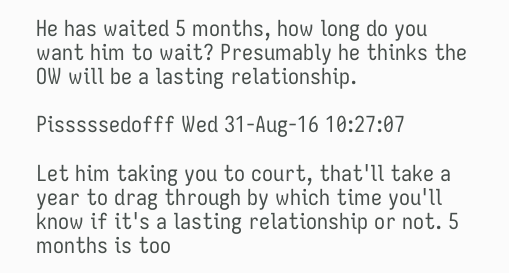He has waited 5 months, how long do you want him to wait? Presumably he thinks the OW will be a lasting relationship.

Pisssssedofff Wed 31-Aug-16 10:27:07

Let him taking you to court, that'll take a year to drag through by which time you'll know if it's a lasting relationship or not. 5 months is too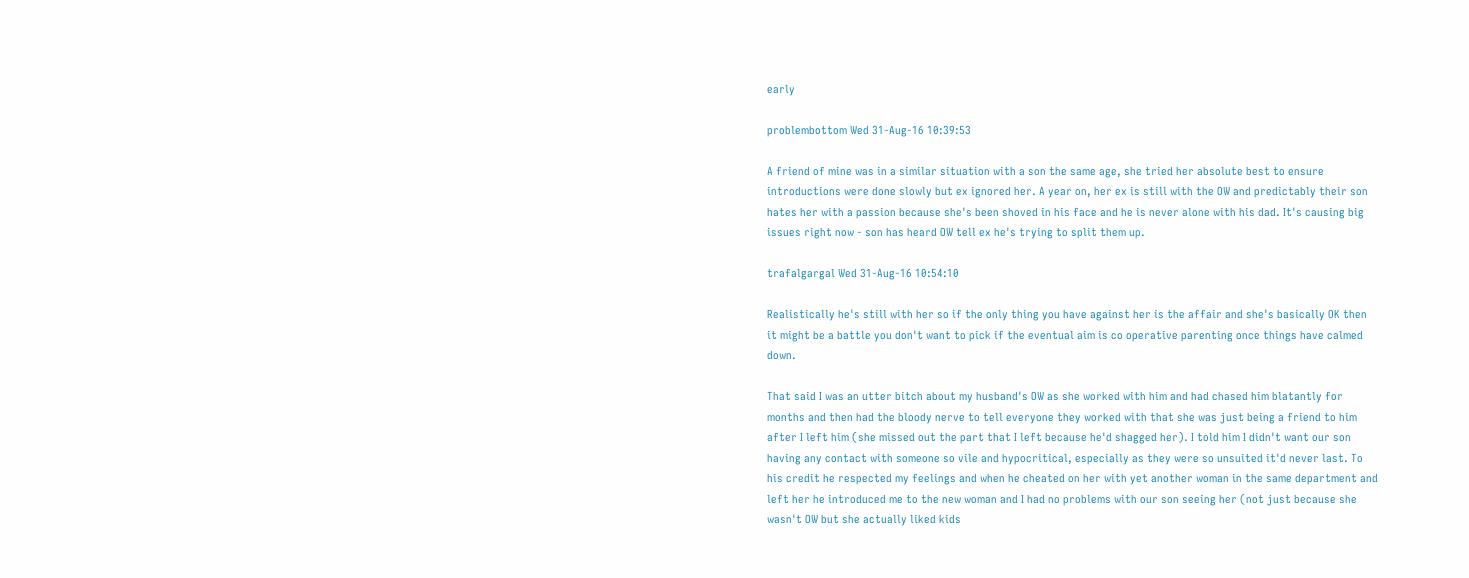early

problembottom Wed 31-Aug-16 10:39:53

A friend of mine was in a similar situation with a son the same age, she tried her absolute best to ensure introductions were done slowly but ex ignored her. A year on, her ex is still with the OW and predictably their son hates her with a passion because she's been shoved in his face and he is never alone with his dad. It's causing big issues right now - son has heard OW tell ex he's trying to split them up.

trafalgargal Wed 31-Aug-16 10:54:10

Realistically he's still with her so if the only thing you have against her is the affair and she's basically OK then it might be a battle you don't want to pick if the eventual aim is co operative parenting once things have calmed down.

That said I was an utter bitch about my husband's OW as she worked with him and had chased him blatantly for months and then had the bloody nerve to tell everyone they worked with that she was just being a friend to him after I left him (she missed out the part that I left because he'd shagged her). I told him I didn't want our son having any contact with someone so vile and hypocritical, especially as they were so unsuited it'd never last. To his credit he respected my feelings and when he cheated on her with yet another woman in the same department and left her he introduced me to the new woman and I had no problems with our son seeing her (not just because she wasn't OW but she actually liked kids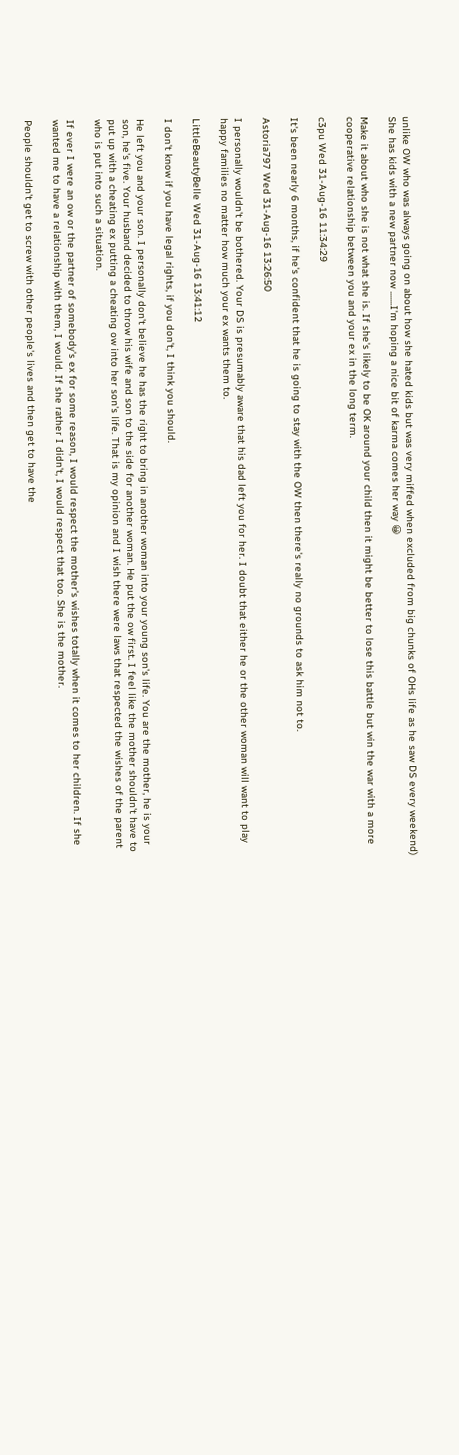unlike OW who was always going on about how she hated kids but was very miffed when excluded from big chunks of OHs life as he saw DS every weekend) She has kids with a new partner now .......I'm hoping a nice bit of karma comes her way 😀

Make it about who she is not what she is. If she's likely to be OK around your child then it might be better to lose this battle but win the war with a more cooperative relationship between you and your ex in the long term.

c3pu Wed 31-Aug-16 11:34:29

It's been nearly 6 months, if he's confident that he is going to stay with the OW then there's really no grounds to ask him not to.

Astoria797 Wed 31-Aug-16 13:26:50

I personally wouldn't be bothered. Your DS is presumably aware that his dad left you for her. I doubt that either he or the other woman will want to play happy families no matter how much your ex wants them to.

LittleBeautyBelle Wed 31-Aug-16 13:41:12

I don't know if you have legal rights, if you don't, I think you should.

He left you and your son. I personally don't believe he has the right to bring in another woman into your young son's life. You are the mother, he is your son, he's five. Your husband decided to throw his wife and son to the side for another woman. He put the ow first. I feel like the mother shouldn't have to put up with a cheating ex putting a cheating ow into her son's life. That is my opinion and I wish there were laws that respected the wishes of the parent who is put into such a situation.

If ever I were an ow or the partner of somebody's ex for some reason, I would respect the mother's wishes totally when it comes to her children. If she wanted me to have a relationship with them, I would. If she rather I didn't, I would respect that too. She is the mother.

People shouldn't get to screw with other people's lives and then get to have the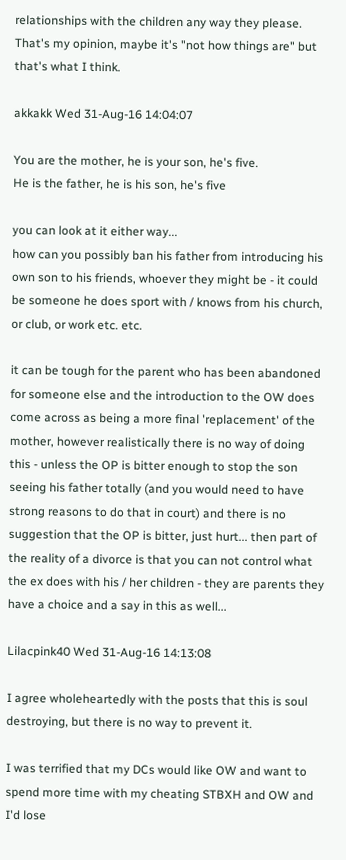relationships with the children any way they please. That's my opinion, maybe it's "not how things are" but that's what I think.

akkakk Wed 31-Aug-16 14:04:07

You are the mother, he is your son, he's five.
He is the father, he is his son, he's five

you can look at it either way...
how can you possibly ban his father from introducing his own son to his friends, whoever they might be - it could be someone he does sport with / knows from his church, or club, or work etc. etc.

it can be tough for the parent who has been abandoned for someone else and the introduction to the OW does come across as being a more final 'replacement' of the mother, however realistically there is no way of doing this - unless the OP is bitter enough to stop the son seeing his father totally (and you would need to have strong reasons to do that in court) and there is no suggestion that the OP is bitter, just hurt... then part of the reality of a divorce is that you can not control what the ex does with his / her children - they are parents they have a choice and a say in this as well...

Lilacpink40 Wed 31-Aug-16 14:13:08

I agree wholeheartedly with the posts that this is soul destroying, but there is no way to prevent it.

I was terrified that my DCs would like OW and want to spend more time with my cheating STBXH and OW and I'd lose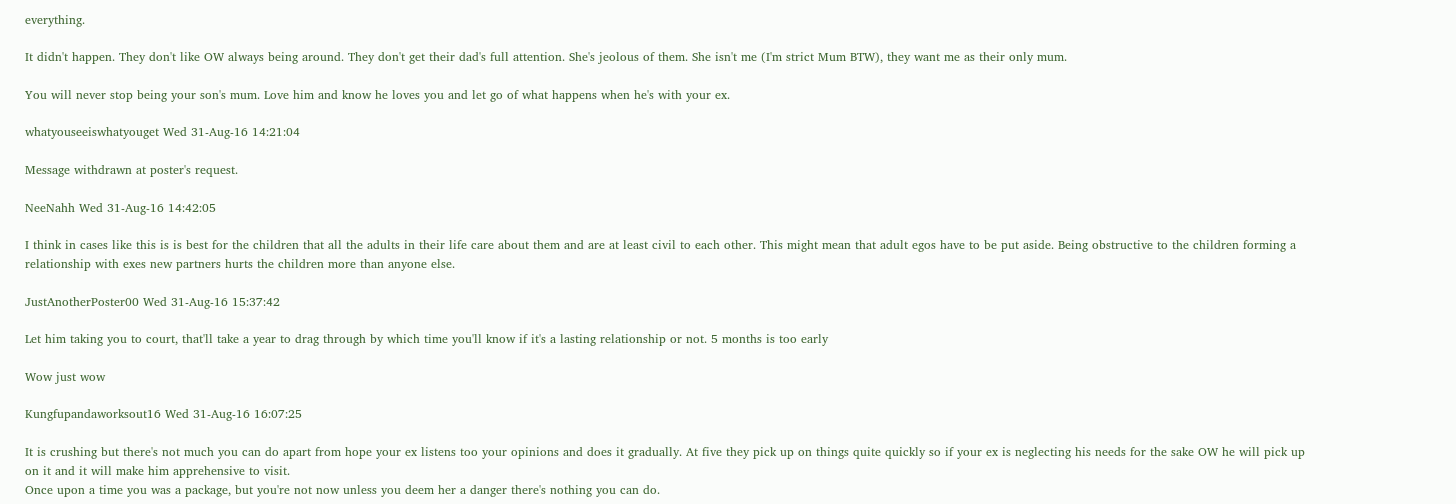everything.

It didn't happen. They don't like OW always being around. They don't get their dad's full attention. She's jeolous of them. She isn't me (I'm strict Mum BTW), they want me as their only mum.

You will never stop being your son's mum. Love him and know he loves you and let go of what happens when he's with your ex.

whatyouseeiswhatyouget Wed 31-Aug-16 14:21:04

Message withdrawn at poster's request.

NeeNahh Wed 31-Aug-16 14:42:05

I think in cases like this is is best for the children that all the adults in their life care about them and are at least civil to each other. This might mean that adult egos have to be put aside. Being obstructive to the children forming a relationship with exes new partners hurts the children more than anyone else.

JustAnotherPoster00 Wed 31-Aug-16 15:37:42

Let him taking you to court, that'll take a year to drag through by which time you'll know if it's a lasting relationship or not. 5 months is too early

Wow just wow

Kungfupandaworksout16 Wed 31-Aug-16 16:07:25

It is crushing but there's not much you can do apart from hope your ex listens too your opinions and does it gradually. At five they pick up on things quite quickly so if your ex is neglecting his needs for the sake OW he will pick up on it and it will make him apprehensive to visit.
Once upon a time you was a package, but you're not now unless you deem her a danger there's nothing you can do.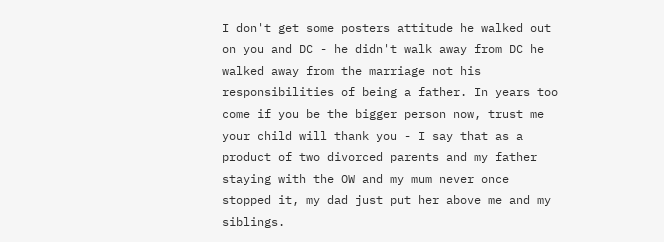I don't get some posters attitude he walked out on you and DC - he didn't walk away from DC he walked away from the marriage not his responsibilities of being a father. In years too come if you be the bigger person now, trust me your child will thank you - I say that as a product of two divorced parents and my father staying with the OW and my mum never once stopped it, my dad just put her above me and my siblings.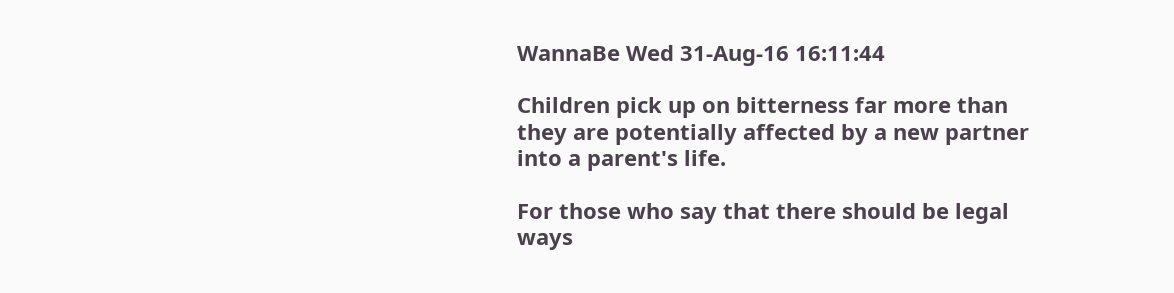WannaBe Wed 31-Aug-16 16:11:44

Children pick up on bitterness far more than they are potentially affected by a new partner into a parent's life.

For those who say that there should be legal ways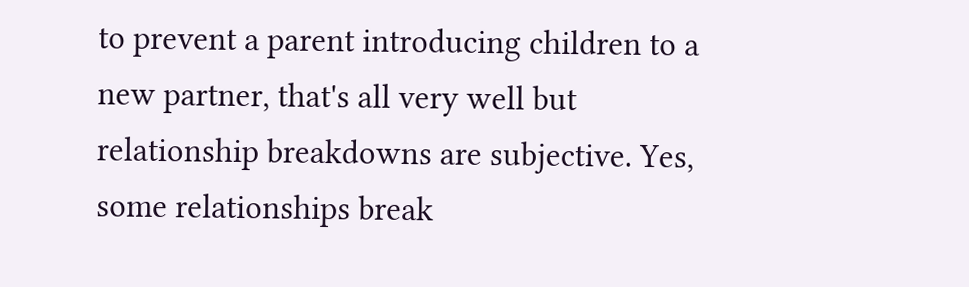to prevent a parent introducing children to a new partner, that's all very well but relationship breakdowns are subjective. Yes, some relationships break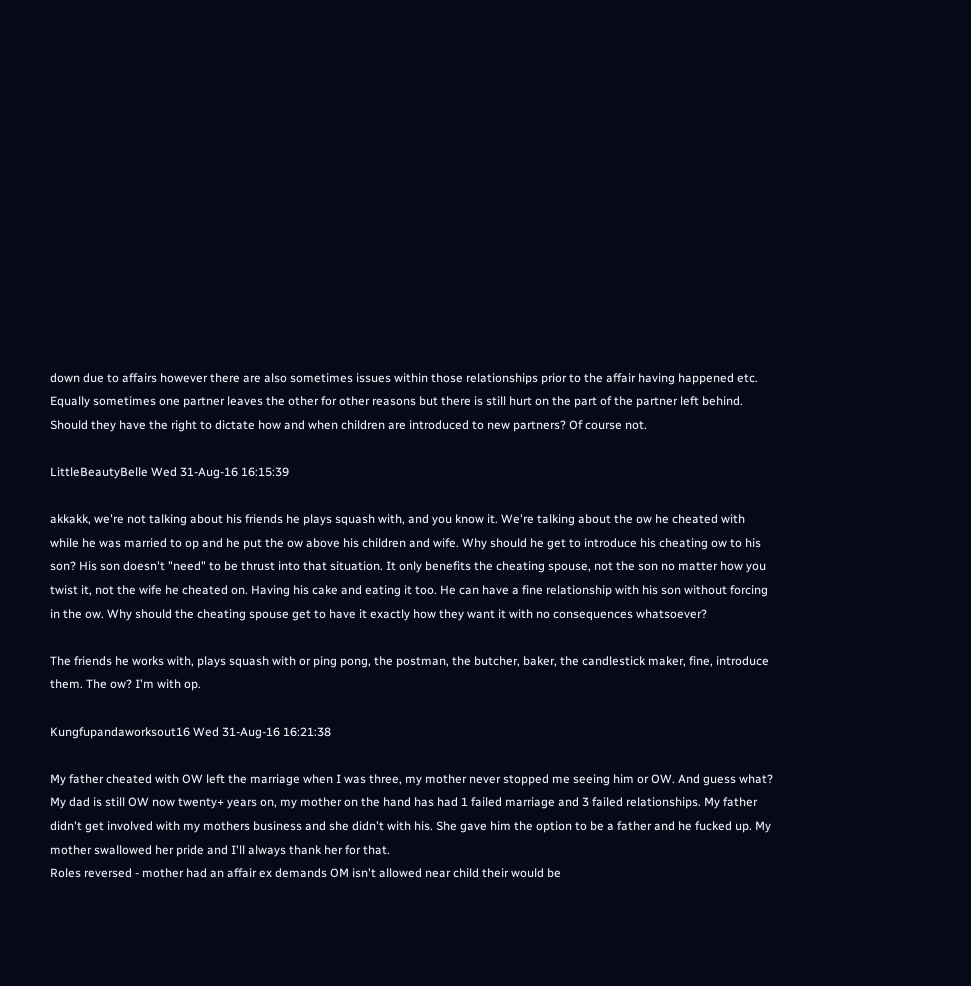down due to affairs however there are also sometimes issues within those relationships prior to the affair having happened etc. Equally sometimes one partner leaves the other for other reasons but there is still hurt on the part of the partner left behind. Should they have the right to dictate how and when children are introduced to new partners? Of course not.

LittleBeautyBelle Wed 31-Aug-16 16:15:39

akkakk, we're not talking about his friends he plays squash with, and you know it. We're talking about the ow he cheated with while he was married to op and he put the ow above his children and wife. Why should he get to introduce his cheating ow to his son? His son doesn't "need" to be thrust into that situation. It only benefits the cheating spouse, not the son no matter how you twist it, not the wife he cheated on. Having his cake and eating it too. He can have a fine relationship with his son without forcing in the ow. Why should the cheating spouse get to have it exactly how they want it with no consequences whatsoever?

The friends he works with, plays squash with or ping pong, the postman, the butcher, baker, the candlestick maker, fine, introduce them. The ow? I'm with op.

Kungfupandaworksout16 Wed 31-Aug-16 16:21:38

My father cheated with OW left the marriage when I was three, my mother never stopped me seeing him or OW. And guess what? My dad is still OW now twenty+ years on, my mother on the hand has had 1 failed marriage and 3 failed relationships. My father didn't get involved with my mothers business and she didn't with his. She gave him the option to be a father and he fucked up. My mother swallowed her pride and I'll always thank her for that.
Roles reversed - mother had an affair ex demands OM isn't allowed near child their would be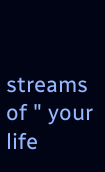streams of " your life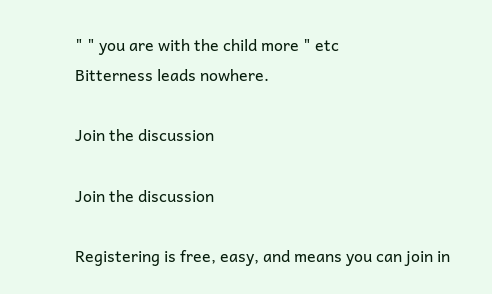" " you are with the child more " etc
Bitterness leads nowhere.

Join the discussion

Join the discussion

Registering is free, easy, and means you can join in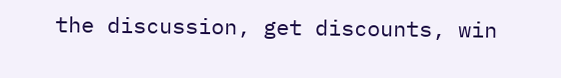the discussion, get discounts, win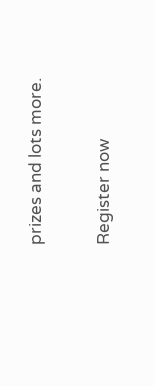prizes and lots more.

Register now